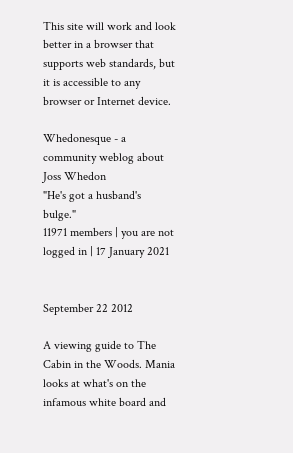This site will work and look better in a browser that supports web standards, but it is accessible to any browser or Internet device.

Whedonesque - a community weblog about Joss Whedon
"He's got a husband's bulge."
11971 members | you are not logged in | 17 January 2021


September 22 2012

A viewing guide to The Cabin in the Woods. Mania looks at what's on the infamous white board and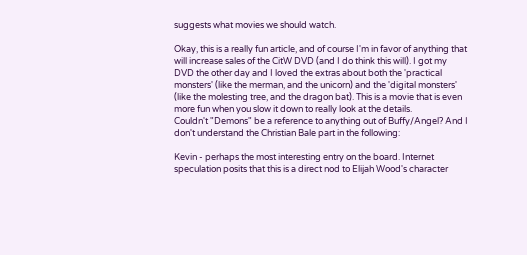suggests what movies we should watch.

Okay, this is a really fun article, and of course I'm in favor of anything that will increase sales of the CitW DVD (and I do think this will). I got my DVD the other day and I loved the extras about both the 'practical monsters' (like the merman, and the unicorn) and the 'digital monsters' (like the molesting tree, and the dragon bat). This is a movie that is even more fun when you slow it down to really look at the details.
Couldn't "Demons" be a reference to anything out of Buffy/Angel? And I don't understand the Christian Bale part in the following:

Kevin - perhaps the most interesting entry on the board. Internet speculation posits that this is a direct nod to Elijah Wood's character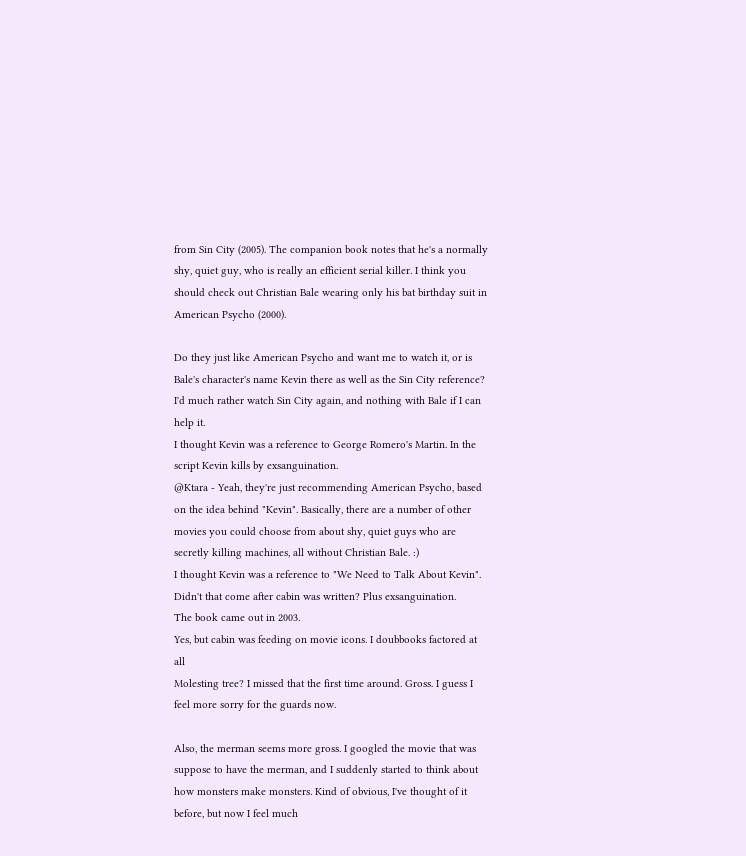from Sin City (2005). The companion book notes that he's a normally shy, quiet guy, who is really an efficient serial killer. I think you should check out Christian Bale wearing only his bat birthday suit in American Psycho (2000).

Do they just like American Psycho and want me to watch it, or is Bale's character's name Kevin there as well as the Sin City reference? I'd much rather watch Sin City again, and nothing with Bale if I can help it.
I thought Kevin was a reference to George Romero's Martin. In the script Kevin kills by exsanguination.
@Ktara - Yeah, they're just recommending American Psycho, based on the idea behind "Kevin". Basically, there are a number of other movies you could choose from about shy, quiet guys who are secretly killing machines, all without Christian Bale. :)
I thought Kevin was a reference to "We Need to Talk About Kevin".
Didn't that come after cabin was written? Plus exsanguination.
The book came out in 2003.
Yes, but cabin was feeding on movie icons. I doubbooks factored at all
Molesting tree? I missed that the first time around. Gross. I guess I feel more sorry for the guards now.

Also, the merman seems more gross. I googled the movie that was suppose to have the merman, and I suddenly started to think about how monsters make monsters. Kind of obvious, I've thought of it before, but now I feel much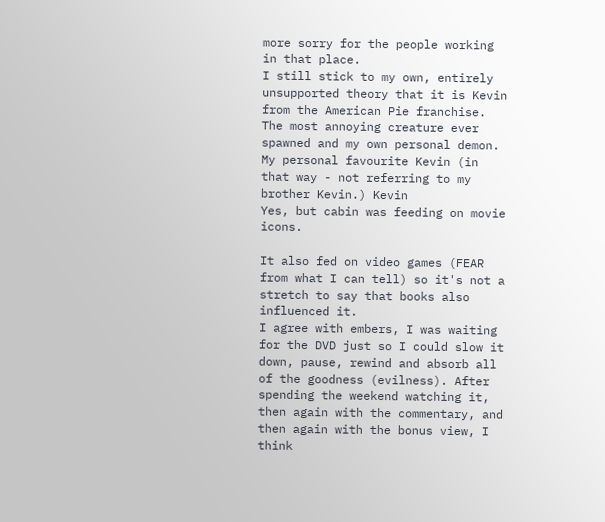more sorry for the people working in that place.
I still stick to my own, entirely unsupported theory that it is Kevin from the American Pie franchise. The most annoying creature ever spawned and my own personal demon.
My personal favourite Kevin (in that way - not referring to my brother Kevin.) Kevin
Yes, but cabin was feeding on movie icons.

It also fed on video games (FEAR from what I can tell) so it's not a stretch to say that books also influenced it.
I agree with embers, I was waiting for the DVD just so I could slow it down, pause, rewind and absorb all of the goodness (evilness). After spending the weekend watching it, then again with the commentary, and then again with the bonus view, I think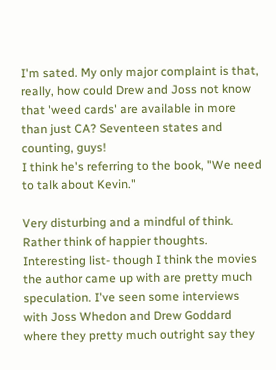I'm sated. My only major complaint is that, really, how could Drew and Joss not know that 'weed cards' are available in more than just CA? Seventeen states and counting, guys!
I think he's referring to the book, "We need to talk about Kevin."

Very disturbing and a mindful of think. Rather think of happier thoughts.
Interesting list- though I think the movies the author came up with are pretty much speculation. I've seen some interviews with Joss Whedon and Drew Goddard where they pretty much outright say they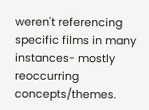weren't referencing specific films in many instances- mostly reoccurring concepts/themes.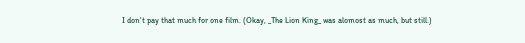I don't pay that much for one film. (Okay, _The Lion King_ was alomost as much, but still.)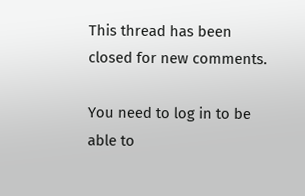This thread has been closed for new comments.

You need to log in to be able to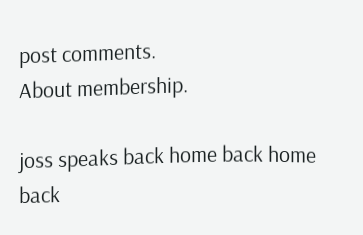post comments.
About membership.

joss speaks back home back home back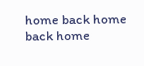home back home back home